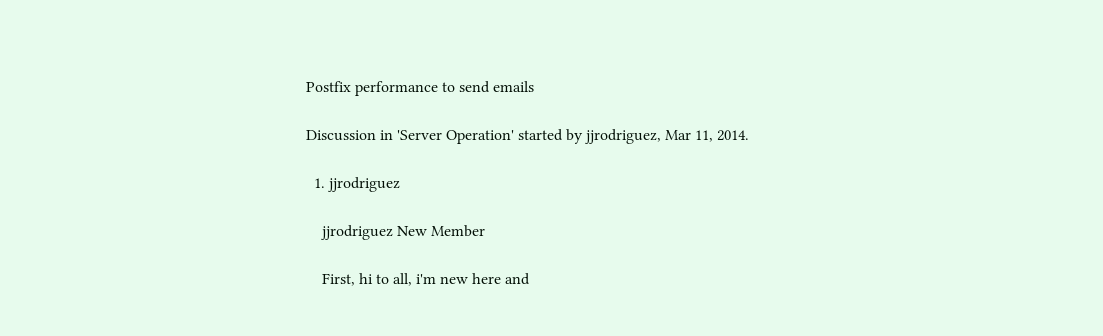Postfix performance to send emails

Discussion in 'Server Operation' started by jjrodriguez, Mar 11, 2014.

  1. jjrodriguez

    jjrodriguez New Member

    First, hi to all, i'm new here and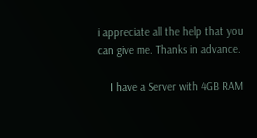i appreciate all the help that you can give me. Thanks in advance.

    I have a Server with 4GB RAM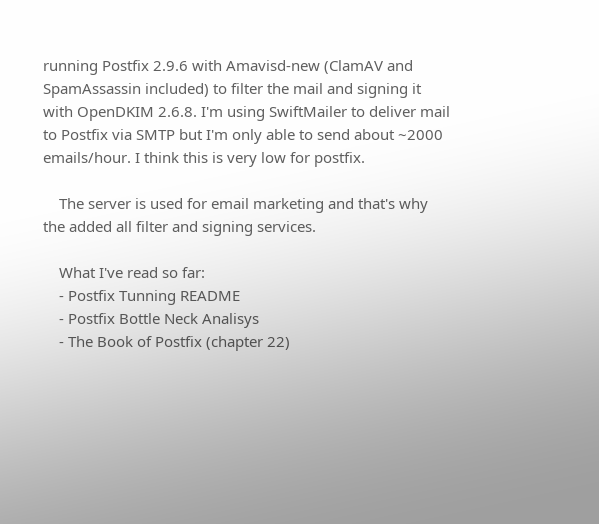running Postfix 2.9.6 with Amavisd-new (ClamAV and SpamAssassin included) to filter the mail and signing it with OpenDKIM 2.6.8. I'm using SwiftMailer to deliver mail to Postfix via SMTP but I'm only able to send about ~2000 emails/hour. I think this is very low for postfix.

    The server is used for email marketing and that's why the added all filter and signing services.

    What I've read so far:
    - Postfix Tunning README
    - Postfix Bottle Neck Analisys
    - The Book of Postfix (chapter 22)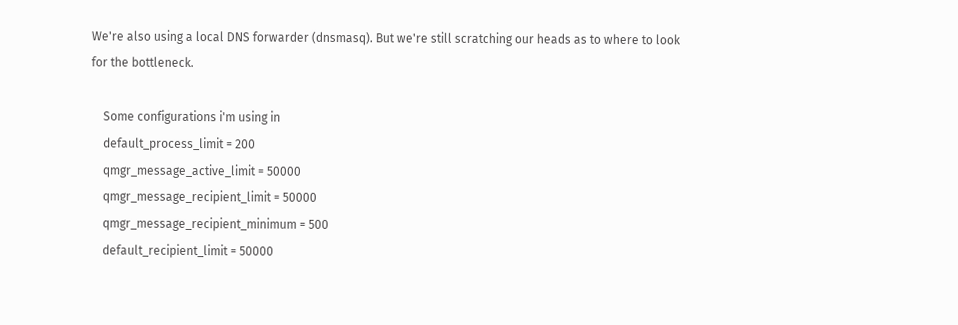We're also using a local DNS forwarder (dnsmasq). But we're still scratching our heads as to where to look for the bottleneck.

    Some configurations i'm using in
    default_process_limit = 200
    qmgr_message_active_limit = 50000
    qmgr_message_recipient_limit = 50000
    qmgr_message_recipient_minimum = 500
    default_recipient_limit = 50000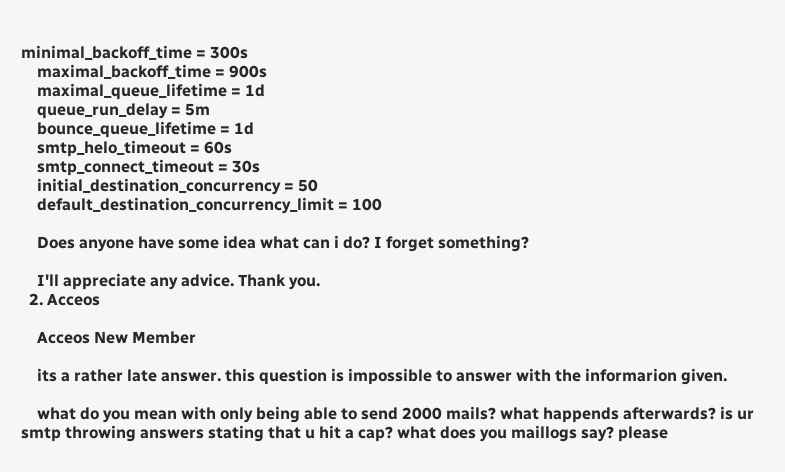minimal_backoff_time = 300s
    maximal_backoff_time = 900s
    maximal_queue_lifetime = 1d
    queue_run_delay = 5m
    bounce_queue_lifetime = 1d
    smtp_helo_timeout = 60s
    smtp_connect_timeout = 30s
    initial_destination_concurrency = 50
    default_destination_concurrency_limit = 100

    Does anyone have some idea what can i do? I forget something?

    I'll appreciate any advice. Thank you.
  2. Acceos

    Acceos New Member

    its a rather late answer. this question is impossible to answer with the informarion given.

    what do you mean with only being able to send 2000 mails? what happends afterwards? is ur smtp throwing answers stating that u hit a cap? what does you maillogs say? please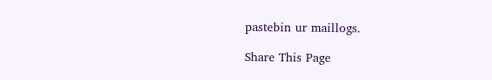pastebin ur maillogs.

Share This Page